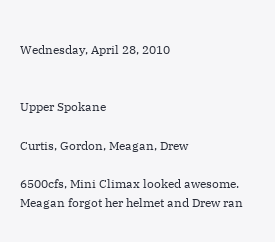Wednesday, April 28, 2010


Upper Spokane

Curtis, Gordon, Meagan, Drew

6500cfs, Mini Climax looked awesome. Meagan forgot her helmet and Drew ran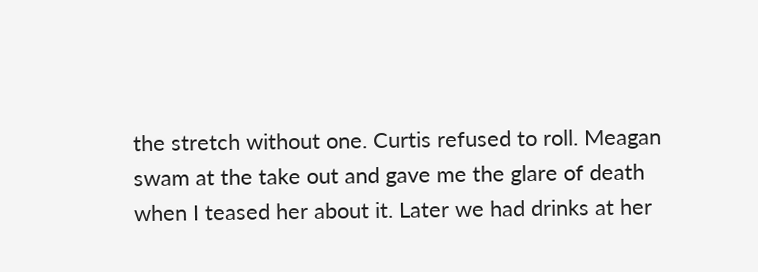the stretch without one. Curtis refused to roll. Meagan swam at the take out and gave me the glare of death when I teased her about it. Later we had drinks at her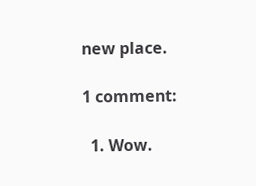new place.

1 comment:

  1. Wow.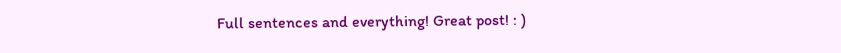Full sentences and everything! Great post! : )